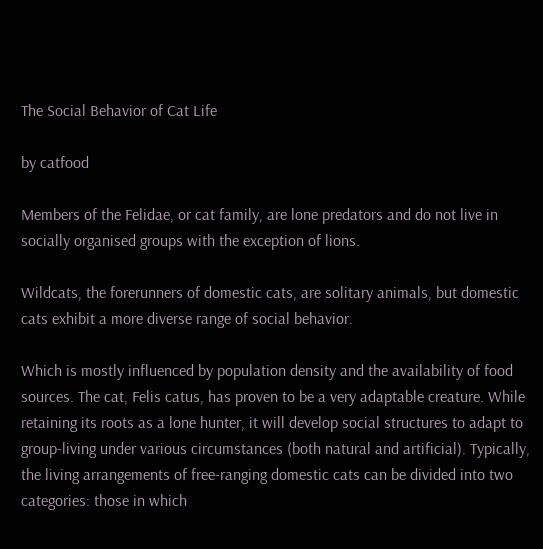The Social Behavior of Cat Life

by catfood

Members of the Felidae, or cat family, are lone predators and do not live in socially organised groups with the exception of lions.

Wildcats, the forerunners of domestic cats, are solitary animals, but domestic cats exhibit a more diverse range of social behavior.

Which is mostly influenced by population density and the availability of food sources. The cat, Felis catus, has proven to be a very adaptable creature. While retaining its roots as a lone hunter, it will develop social structures to adapt to group-living under various circumstances (both natural and artificial). Typically, the living arrangements of free-ranging domestic cats can be divided into two categories: those in which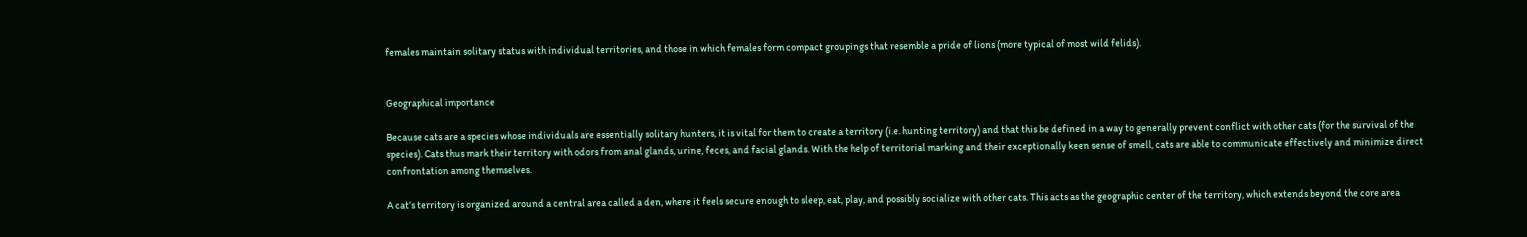females maintain solitary status with individual territories, and those in which females form compact groupings that resemble a pride of lions (more typical of most wild felids).


Geographical importance

Because cats are a species whose individuals are essentially solitary hunters, it is vital for them to create a territory (i.e. hunting territory) and that this be defined in a way to generally prevent conflict with other cats (for the survival of the species). Cats thus mark their territory with odors from anal glands, urine, feces, and facial glands. With the help of territorial marking and their exceptionally keen sense of smell, cats are able to communicate effectively and minimize direct confrontation among themselves.

A cat’s territory is organized around a central area called a den, where it feels secure enough to sleep, eat, play, and possibly socialize with other cats. This acts as the geographic center of the territory, which extends beyond the core area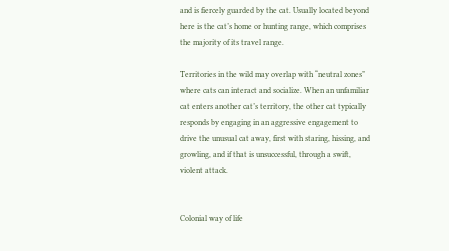and is fiercely guarded by the cat. Usually located beyond here is the cat’s home or hunting range, which comprises the majority of its travel range.

Territories in the wild may overlap with “neutral zones” where cats can interact and socialize. When an unfamiliar cat enters another cat’s territory, the other cat typically responds by engaging in an aggressive engagement to drive the unusual cat away, first with staring, hissing, and growling, and if that is unsuccessful, through a swift, violent attack.


Colonial way of life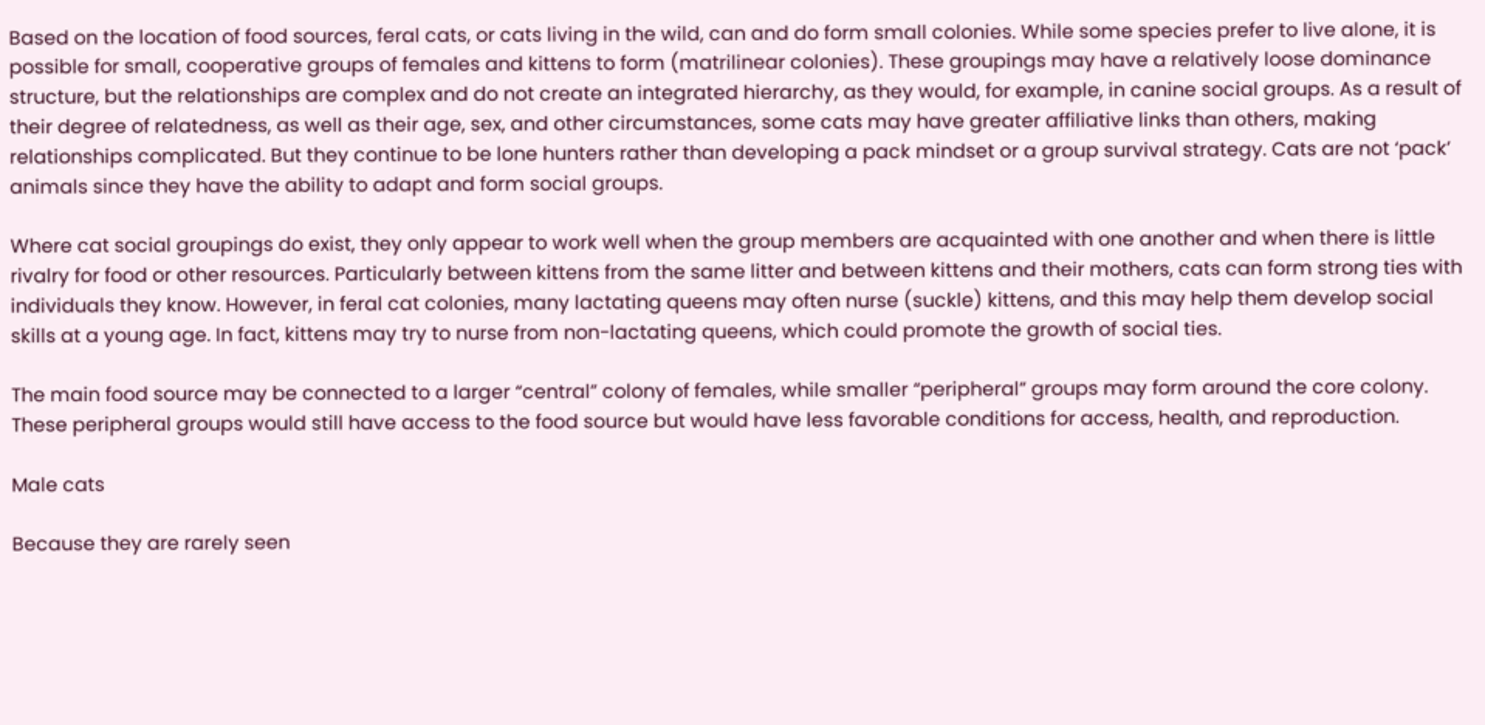Based on the location of food sources, feral cats, or cats living in the wild, can and do form small colonies. While some species prefer to live alone, it is possible for small, cooperative groups of females and kittens to form (matrilinear colonies). These groupings may have a relatively loose dominance structure, but the relationships are complex and do not create an integrated hierarchy, as they would, for example, in canine social groups. As a result of their degree of relatedness, as well as their age, sex, and other circumstances, some cats may have greater affiliative links than others, making relationships complicated. But they continue to be lone hunters rather than developing a pack mindset or a group survival strategy. Cats are not ‘pack’ animals since they have the ability to adapt and form social groups.

Where cat social groupings do exist, they only appear to work well when the group members are acquainted with one another and when there is little rivalry for food or other resources. Particularly between kittens from the same litter and between kittens and their mothers, cats can form strong ties with individuals they know. However, in feral cat colonies, many lactating queens may often nurse (suckle) kittens, and this may help them develop social skills at a young age. In fact, kittens may try to nurse from non-lactating queens, which could promote the growth of social ties.

The main food source may be connected to a larger “central” colony of females, while smaller “peripheral” groups may form around the core colony. These peripheral groups would still have access to the food source but would have less favorable conditions for access, health, and reproduction.

Male cats

Because they are rarely seen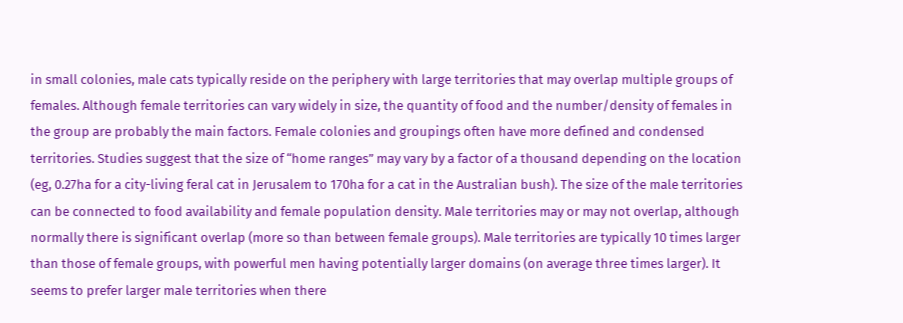in small colonies, male cats typically reside on the periphery with large territories that may overlap multiple groups of females. Although female territories can vary widely in size, the quantity of food and the number/density of females in the group are probably the main factors. Female colonies and groupings often have more defined and condensed territories. Studies suggest that the size of “home ranges” may vary by a factor of a thousand depending on the location (eg, 0.27ha for a city-living feral cat in Jerusalem to 170ha for a cat in the Australian bush). The size of the male territories can be connected to food availability and female population density. Male territories may or may not overlap, although normally there is significant overlap (more so than between female groups). Male territories are typically 10 times larger than those of female groups, with powerful men having potentially larger domains (on average three times larger). It seems to prefer larger male territories when there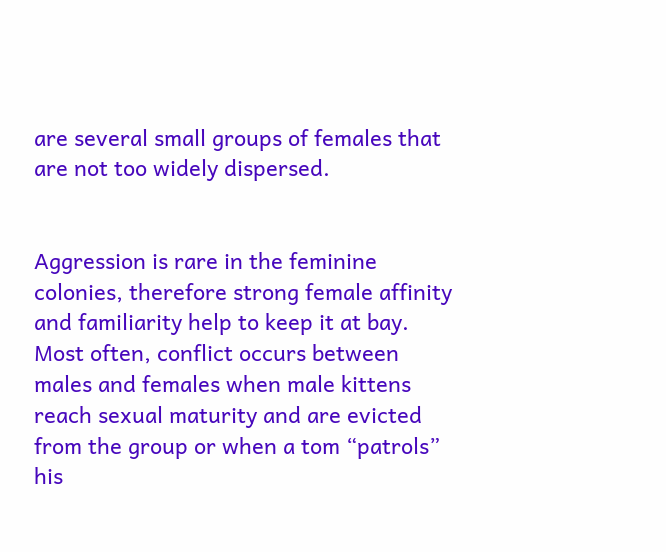are several small groups of females that are not too widely dispersed.


Aggression is rare in the feminine colonies, therefore strong female affinity and familiarity help to keep it at bay. Most often, conflict occurs between males and females when male kittens reach sexual maturity and are evicted from the group or when a tom “patrols” his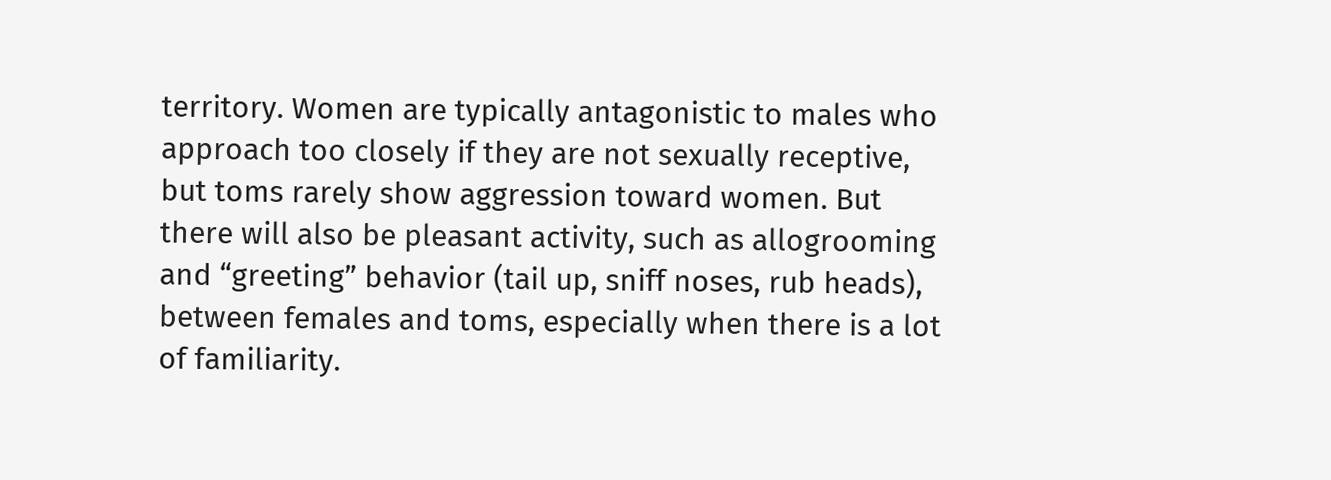territory. Women are typically antagonistic to males who approach too closely if they are not sexually receptive, but toms rarely show aggression toward women. But there will also be pleasant activity, such as allogrooming and “greeting” behavior (tail up, sniff noses, rub heads), between females and toms, especially when there is a lot of familiarity.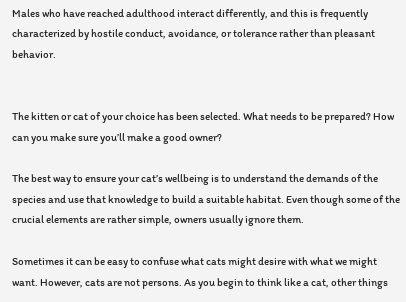Males who have reached adulthood interact differently, and this is frequently characterized by hostile conduct, avoidance, or tolerance rather than pleasant behavior.


The kitten or cat of your choice has been selected. What needs to be prepared? How can you make sure you’ll make a good owner?

The best way to ensure your cat’s wellbeing is to understand the demands of the species and use that knowledge to build a suitable habitat. Even though some of the crucial elements are rather simple, owners usually ignore them.

Sometimes it can be easy to confuse what cats might desire with what we might want. However, cats are not persons. As you begin to think like a cat, other things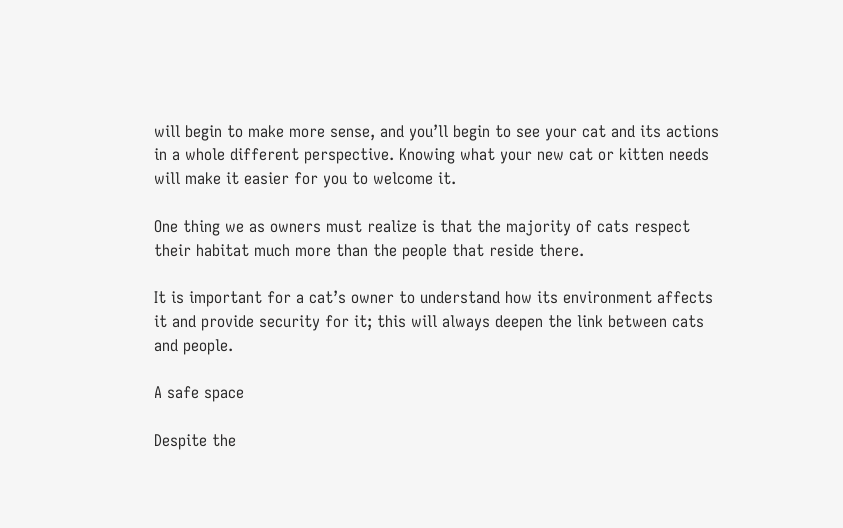will begin to make more sense, and you’ll begin to see your cat and its actions in a whole different perspective. Knowing what your new cat or kitten needs will make it easier for you to welcome it.

One thing we as owners must realize is that the majority of cats respect their habitat much more than the people that reside there.

It is important for a cat’s owner to understand how its environment affects it and provide security for it; this will always deepen the link between cats and people.

A safe space

Despite the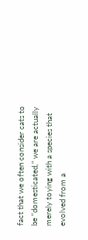fact that we often consider cats to be “domesticated,” we are actually merely toying with a species that evolved from a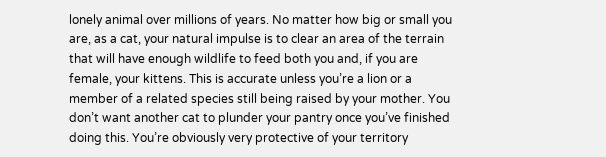lonely animal over millions of years. No matter how big or small you are, as a cat, your natural impulse is to clear an area of the terrain that will have enough wildlife to feed both you and, if you are female, your kittens. This is accurate unless you’re a lion or a member of a related species still being raised by your mother. You don’t want another cat to plunder your pantry once you’ve finished doing this. You’re obviously very protective of your territory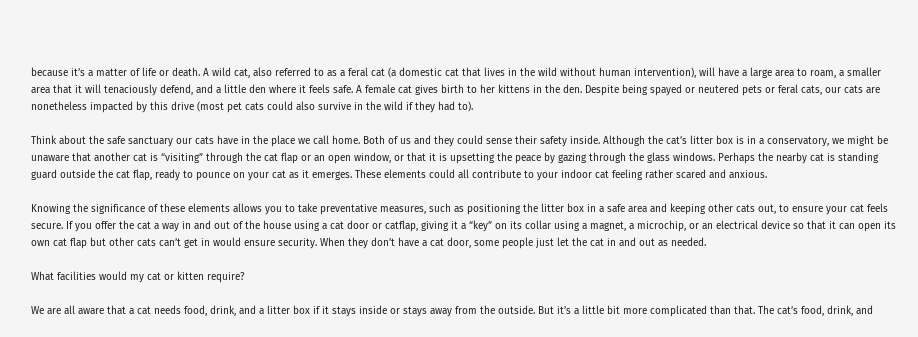because it’s a matter of life or death. A wild cat, also referred to as a feral cat (a domestic cat that lives in the wild without human intervention), will have a large area to roam, a smaller area that it will tenaciously defend, and a little den where it feels safe. A female cat gives birth to her kittens in the den. Despite being spayed or neutered pets or feral cats, our cats are nonetheless impacted by this drive (most pet cats could also survive in the wild if they had to).

Think about the safe sanctuary our cats have in the place we call home. Both of us and they could sense their safety inside. Although the cat’s litter box is in a conservatory, we might be unaware that another cat is “visiting” through the cat flap or an open window, or that it is upsetting the peace by gazing through the glass windows. Perhaps the nearby cat is standing guard outside the cat flap, ready to pounce on your cat as it emerges. These elements could all contribute to your indoor cat feeling rather scared and anxious.

Knowing the significance of these elements allows you to take preventative measures, such as positioning the litter box in a safe area and keeping other cats out, to ensure your cat feels secure. If you offer the cat a way in and out of the house using a cat door or catflap, giving it a “key” on its collar using a magnet, a microchip, or an electrical device so that it can open its own cat flap but other cats can’t get in would ensure security. When they don’t have a cat door, some people just let the cat in and out as needed.

What facilities would my cat or kitten require?

We are all aware that a cat needs food, drink, and a litter box if it stays inside or stays away from the outside. But it’s a little bit more complicated than that. The cat’s food, drink, and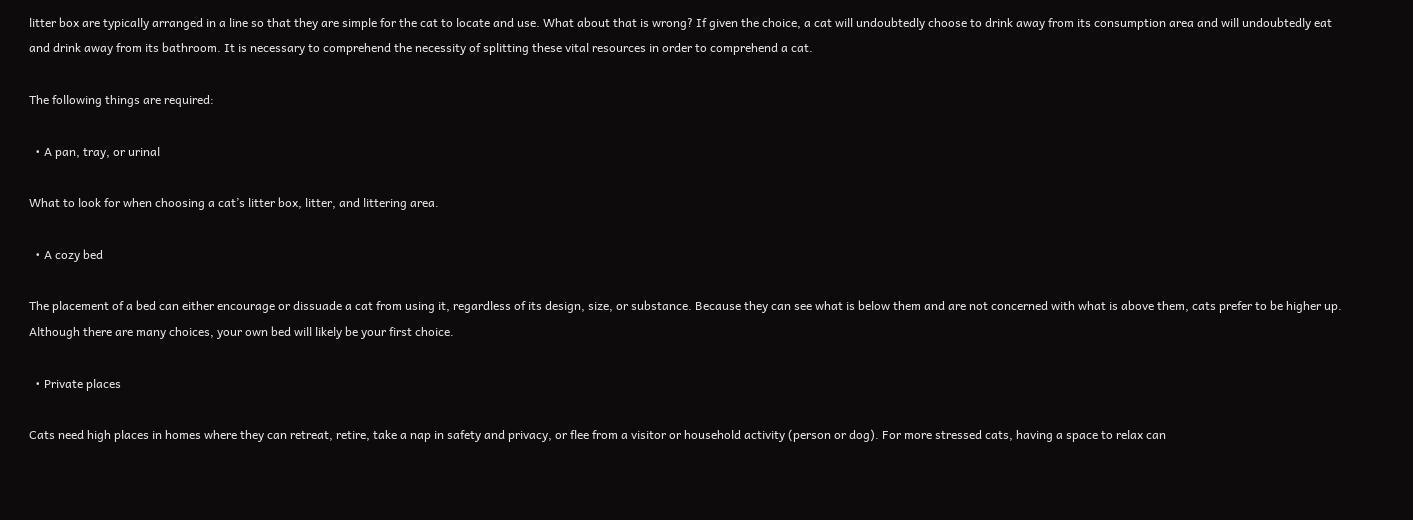litter box are typically arranged in a line so that they are simple for the cat to locate and use. What about that is wrong? If given the choice, a cat will undoubtedly choose to drink away from its consumption area and will undoubtedly eat and drink away from its bathroom. It is necessary to comprehend the necessity of splitting these vital resources in order to comprehend a cat.

The following things are required:

  • A pan, tray, or urinal

What to look for when choosing a cat’s litter box, litter, and littering area.

  • A cozy bed

The placement of a bed can either encourage or dissuade a cat from using it, regardless of its design, size, or substance. Because they can see what is below them and are not concerned with what is above them, cats prefer to be higher up. Although there are many choices, your own bed will likely be your first choice.

  • Private places

Cats need high places in homes where they can retreat, retire, take a nap in safety and privacy, or flee from a visitor or household activity (person or dog). For more stressed cats, having a space to relax can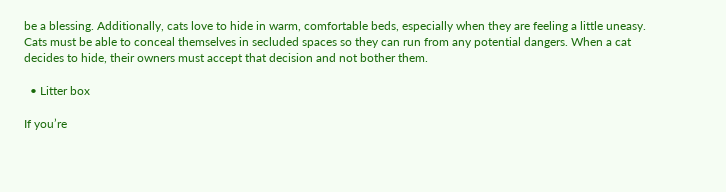be a blessing. Additionally, cats love to hide in warm, comfortable beds, especially when they are feeling a little uneasy. Cats must be able to conceal themselves in secluded spaces so they can run from any potential dangers. When a cat decides to hide, their owners must accept that decision and not bother them.

  • Litter box

If you’re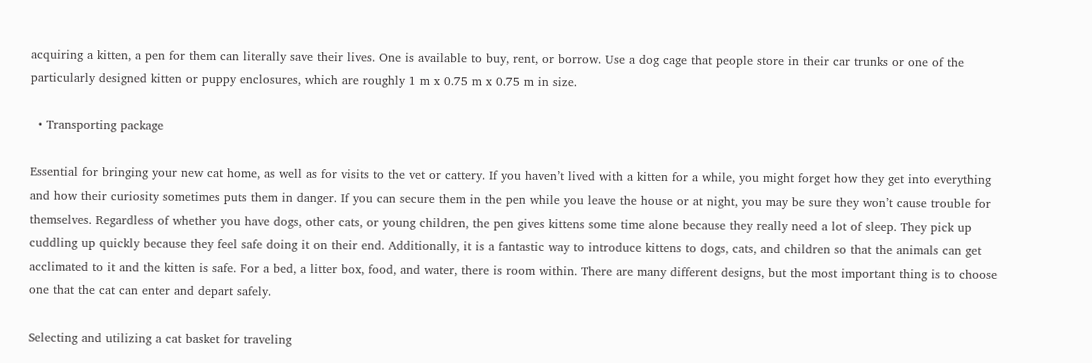acquiring a kitten, a pen for them can literally save their lives. One is available to buy, rent, or borrow. Use a dog cage that people store in their car trunks or one of the particularly designed kitten or puppy enclosures, which are roughly 1 m x 0.75 m x 0.75 m in size.

  • Transporting package

Essential for bringing your new cat home, as well as for visits to the vet or cattery. If you haven’t lived with a kitten for a while, you might forget how they get into everything and how their curiosity sometimes puts them in danger. If you can secure them in the pen while you leave the house or at night, you may be sure they won’t cause trouble for themselves. Regardless of whether you have dogs, other cats, or young children, the pen gives kittens some time alone because they really need a lot of sleep. They pick up cuddling up quickly because they feel safe doing it on their end. Additionally, it is a fantastic way to introduce kittens to dogs, cats, and children so that the animals can get acclimated to it and the kitten is safe. For a bed, a litter box, food, and water, there is room within. There are many different designs, but the most important thing is to choose one that the cat can enter and depart safely.

Selecting and utilizing a cat basket for traveling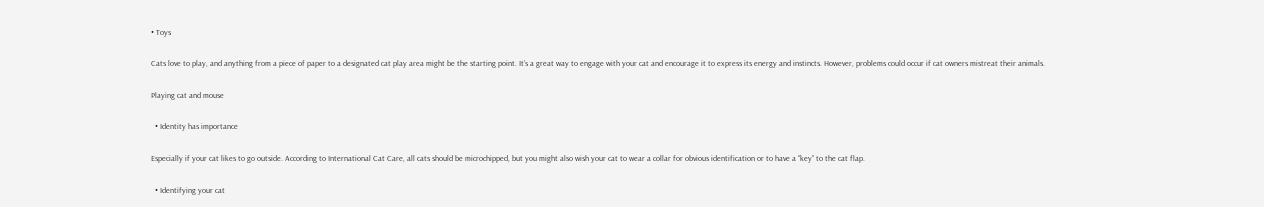• Toys

Cats love to play, and anything from a piece of paper to a designated cat play area might be the starting point. It’s a great way to engage with your cat and encourage it to express its energy and instincts. However, problems could occur if cat owners mistreat their animals.

Playing cat and mouse

  • Identity has importance

Especially if your cat likes to go outside. According to International Cat Care, all cats should be microchipped, but you might also wish your cat to wear a collar for obvious identification or to have a “key” to the cat flap.

  • Identifying your cat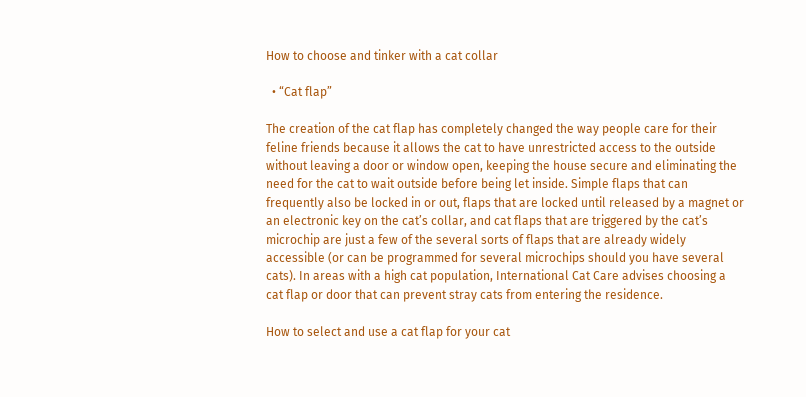How to choose and tinker with a cat collar

  • “Cat flap”

The creation of the cat flap has completely changed the way people care for their feline friends because it allows the cat to have unrestricted access to the outside without leaving a door or window open, keeping the house secure and eliminating the need for the cat to wait outside before being let inside. Simple flaps that can frequently also be locked in or out, flaps that are locked until released by a magnet or an electronic key on the cat’s collar, and cat flaps that are triggered by the cat’s microchip are just a few of the several sorts of flaps that are already widely accessible (or can be programmed for several microchips should you have several cats). In areas with a high cat population, International Cat Care advises choosing a cat flap or door that can prevent stray cats from entering the residence.

How to select and use a cat flap for your cat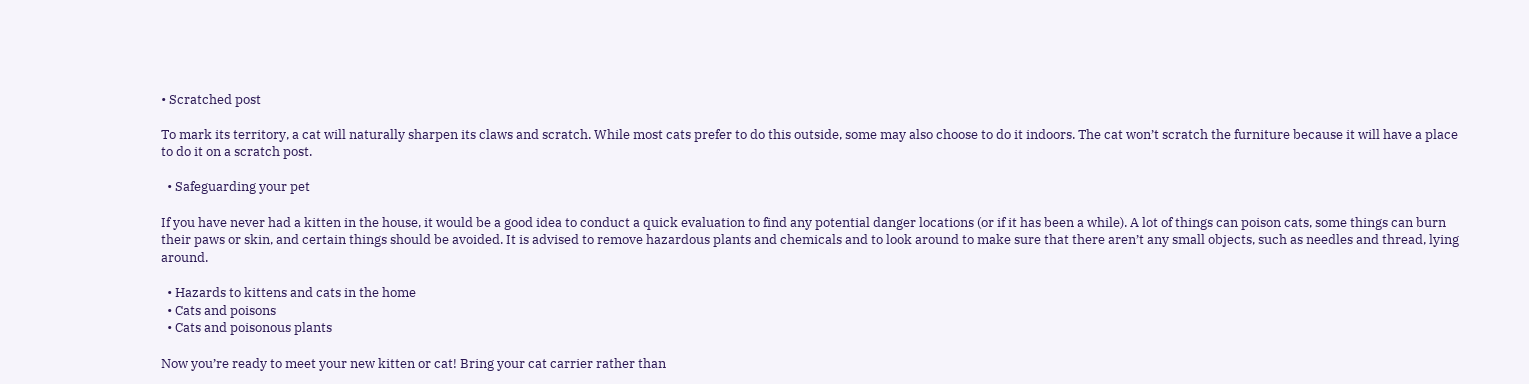• Scratched post

To mark its territory, a cat will naturally sharpen its claws and scratch. While most cats prefer to do this outside, some may also choose to do it indoors. The cat won’t scratch the furniture because it will have a place to do it on a scratch post.

  • Safeguarding your pet

If you have never had a kitten in the house, it would be a good idea to conduct a quick evaluation to find any potential danger locations (or if it has been a while). A lot of things can poison cats, some things can burn their paws or skin, and certain things should be avoided. It is advised to remove hazardous plants and chemicals and to look around to make sure that there aren’t any small objects, such as needles and thread, lying around.

  • Hazards to kittens and cats in the home
  • Cats and poisons
  • Cats and poisonous plants

Now you’re ready to meet your new kitten or cat! Bring your cat carrier rather than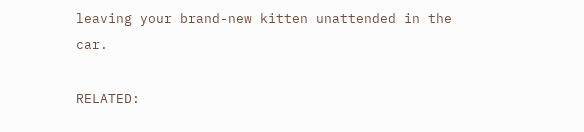leaving your brand-new kitten unattended in the car.

RELATED: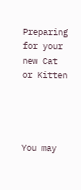Preparing for your new Cat or Kitten




You may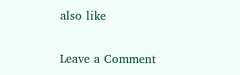also like

Leave a Comment